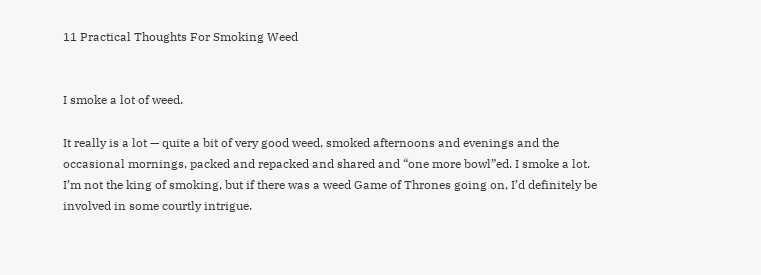11 Practical Thoughts For Smoking Weed


I smoke a lot of weed.

It really is a lot — quite a bit of very good weed, smoked afternoons and evenings and the occasional mornings, packed and repacked and shared and “one more bowl”ed. I smoke a lot. I’m not the king of smoking, but if there was a weed Game of Thrones going on, I’d definitely be involved in some courtly intrigue.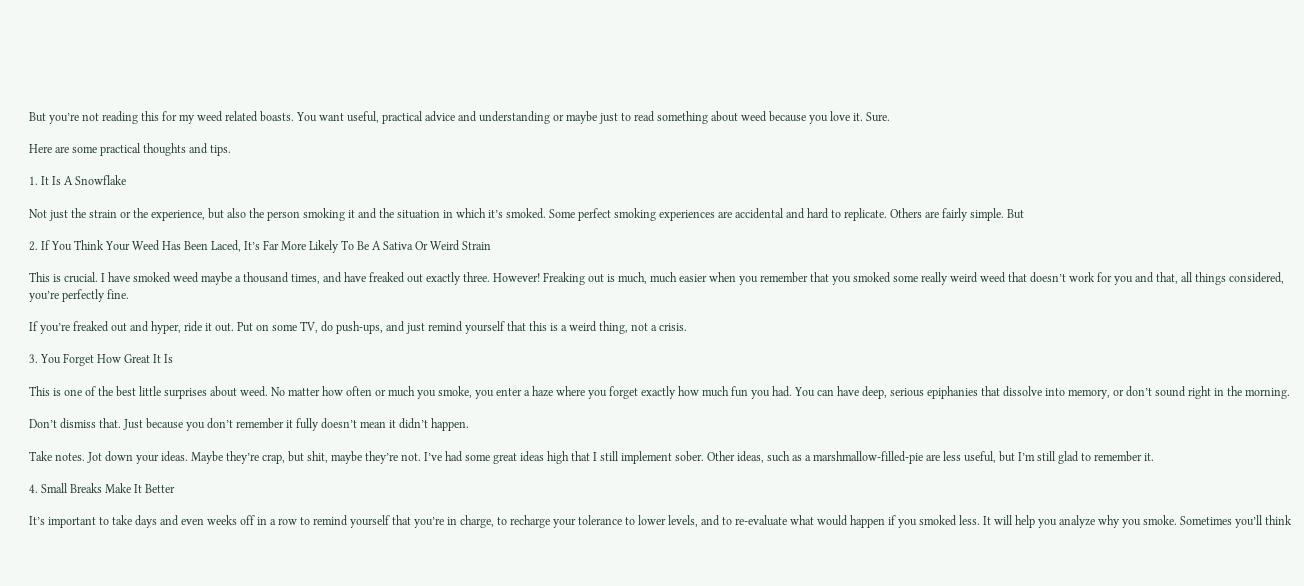But you’re not reading this for my weed related boasts. You want useful, practical advice and understanding or maybe just to read something about weed because you love it. Sure.

Here are some practical thoughts and tips.

1. It Is A Snowflake

Not just the strain or the experience, but also the person smoking it and the situation in which it’s smoked. Some perfect smoking experiences are accidental and hard to replicate. Others are fairly simple. But

2. If You Think Your Weed Has Been Laced, It’s Far More Likely To Be A Sativa Or Weird Strain

This is crucial. I have smoked weed maybe a thousand times, and have freaked out exactly three. However! Freaking out is much, much easier when you remember that you smoked some really weird weed that doesn’t work for you and that, all things considered, you’re perfectly fine.

If you’re freaked out and hyper, ride it out. Put on some TV, do push-ups, and just remind yourself that this is a weird thing, not a crisis.

3. You Forget How Great It Is

This is one of the best little surprises about weed. No matter how often or much you smoke, you enter a haze where you forget exactly how much fun you had. You can have deep, serious epiphanies that dissolve into memory, or don’t sound right in the morning.

Don’t dismiss that. Just because you don’t remember it fully doesn’t mean it didn’t happen.

Take notes. Jot down your ideas. Maybe they’re crap, but shit, maybe they’re not. I’ve had some great ideas high that I still implement sober. Other ideas, such as a marshmallow-filled-pie are less useful, but I’m still glad to remember it.

4. Small Breaks Make It Better

It’s important to take days and even weeks off in a row to remind yourself that you’re in charge, to recharge your tolerance to lower levels, and to re-evaluate what would happen if you smoked less. It will help you analyze why you smoke. Sometimes you’ll think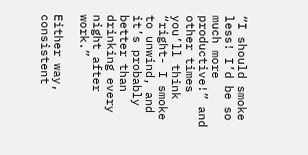“I should smoke less! I’d be so much more productive!” and other times you’ll think “right- I smoke to unwind, and it’s probably better than drinking every night after work.”

Either way, consistent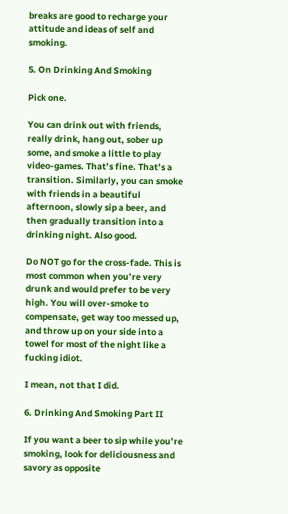breaks are good to recharge your attitude and ideas of self and smoking.

5. On Drinking And Smoking

Pick one.

You can drink out with friends, really drink, hang out, sober up some, and smoke a little to play video-games. That’s fine. That’s a transition. Similarly, you can smoke with friends in a beautiful afternoon, slowly sip a beer, and then gradually transition into a drinking night. Also good.

Do NOT go for the cross-fade. This is most common when you’re very drunk and would prefer to be very high. You will over-smoke to compensate, get way too messed up, and throw up on your side into a towel for most of the night like a fucking idiot.

I mean, not that I did.

6. Drinking And Smoking Part II

If you want a beer to sip while you’re smoking, look for deliciousness and savory as opposite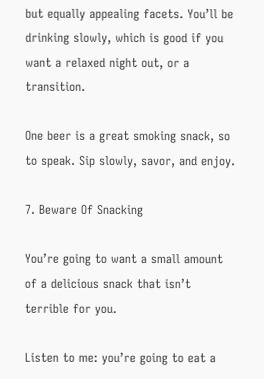but equally appealing facets. You’ll be drinking slowly, which is good if you want a relaxed night out, or a transition.

One beer is a great smoking snack, so to speak. Sip slowly, savor, and enjoy.

7. Beware Of Snacking

You’re going to want a small amount of a delicious snack that isn’t terrible for you.

Listen to me: you’re going to eat a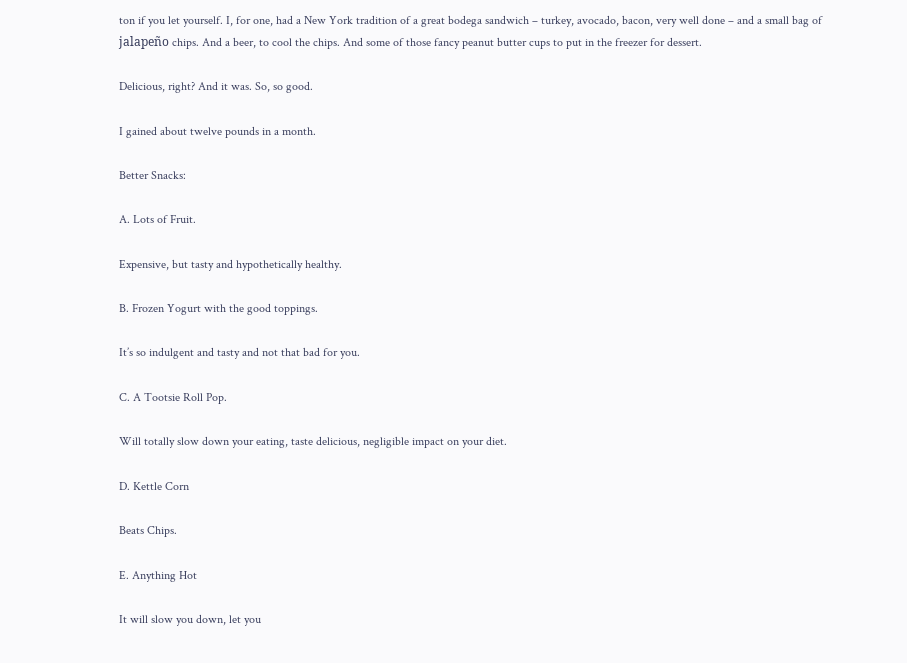ton if you let yourself. I, for one, had a New York tradition of a great bodega sandwich – turkey, avocado, bacon, very well done – and a small bag of jalapeño chips. And a beer, to cool the chips. And some of those fancy peanut butter cups to put in the freezer for dessert.

Delicious, right? And it was. So, so good.

I gained about twelve pounds in a month.

Better Snacks:

A. Lots of Fruit.

Expensive, but tasty and hypothetically healthy.

B. Frozen Yogurt with the good toppings.

It’s so indulgent and tasty and not that bad for you.

C. A Tootsie Roll Pop.

Will totally slow down your eating, taste delicious, negligible impact on your diet.

D. Kettle Corn

Beats Chips.

E. Anything Hot

It will slow you down, let you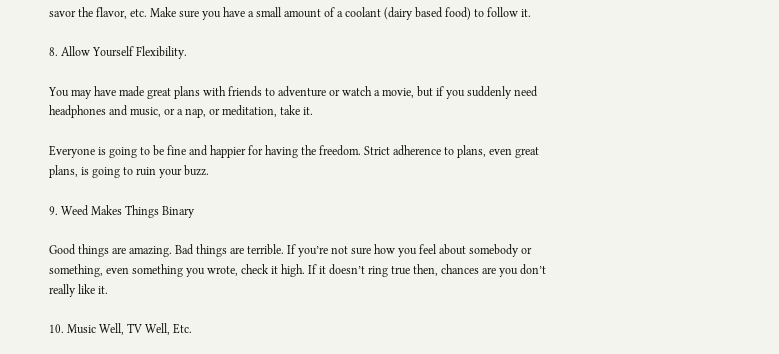savor the flavor, etc. Make sure you have a small amount of a coolant (dairy based food) to follow it.

8. Allow Yourself Flexibility.

You may have made great plans with friends to adventure or watch a movie, but if you suddenly need headphones and music, or a nap, or meditation, take it.

Everyone is going to be fine and happier for having the freedom. Strict adherence to plans, even great plans, is going to ruin your buzz.

9. Weed Makes Things Binary

Good things are amazing. Bad things are terrible. If you’re not sure how you feel about somebody or something, even something you wrote, check it high. If it doesn’t ring true then, chances are you don’t really like it.

10. Music Well, TV Well, Etc.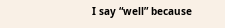I say “well” because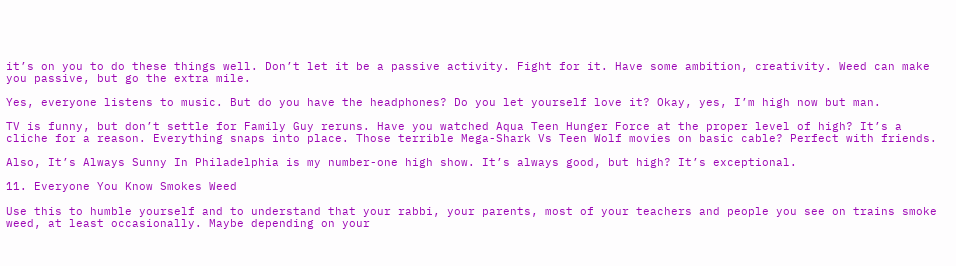it’s on you to do these things well. Don’t let it be a passive activity. Fight for it. Have some ambition, creativity. Weed can make you passive, but go the extra mile.

Yes, everyone listens to music. But do you have the headphones? Do you let yourself love it? Okay, yes, I’m high now but man.

TV is funny, but don’t settle for Family Guy reruns. Have you watched Aqua Teen Hunger Force at the proper level of high? It’s a cliche for a reason. Everything snaps into place. Those terrible Mega-Shark Vs Teen Wolf movies on basic cable? Perfect with friends.

Also, It’s Always Sunny In Philadelphia is my number-one high show. It’s always good, but high? It’s exceptional.

11. Everyone You Know Smokes Weed

Use this to humble yourself and to understand that your rabbi, your parents, most of your teachers and people you see on trains smoke weed, at least occasionally. Maybe depending on your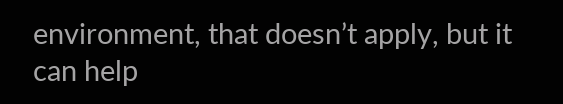environment, that doesn’t apply, but it can help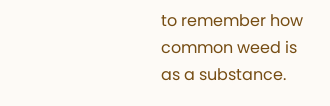to remember how common weed is as a substance.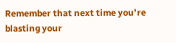Remember that next time you’re blasting your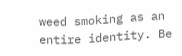weed smoking as an entire identity. Be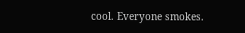cool. Everyone smokes.